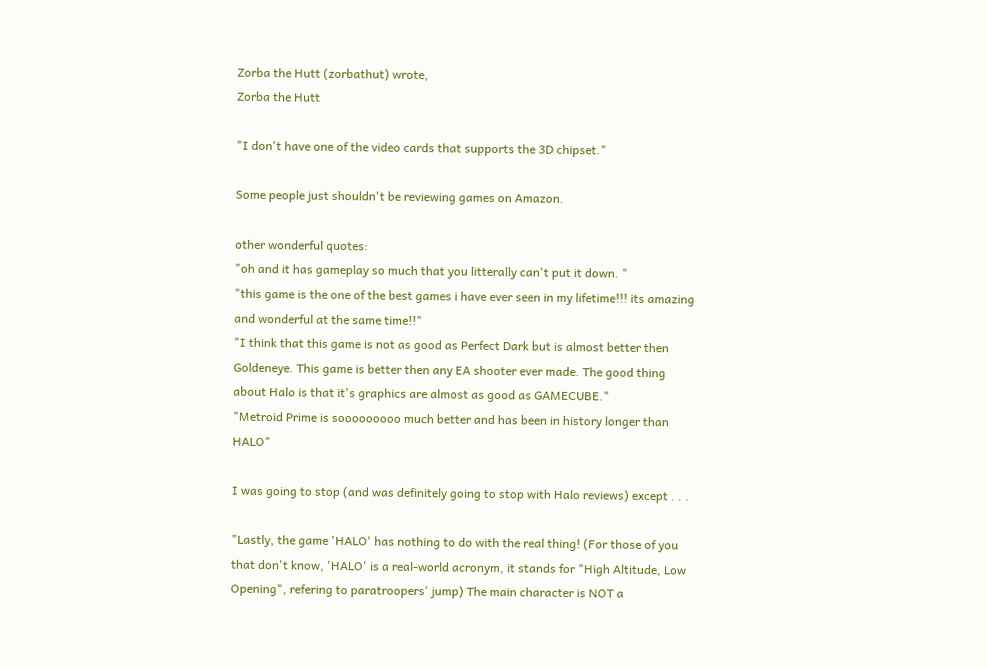Zorba the Hutt (zorbathut) wrote,
Zorba the Hutt

"I don't have one of the video cards that supports the 3D chipset."

Some people just shouldn't be reviewing games on Amazon.

other wonderful quotes:
"oh and it has gameplay so much that you litterally can't put it down. "
"this game is the one of the best games i have ever seen in my lifetime!!! its amazing and wonderful at the same time!!"
"I think that this game is not as good as Perfect Dark but is almost better then Goldeneye. This game is better then any EA shooter ever made. The good thing about Halo is that it's graphics are almost as good as GAMECUBE."
"Metroid Prime is sooooooooo much better and has been in history longer than HALO"

I was going to stop (and was definitely going to stop with Halo reviews) except . . .

"Lastly, the game 'HALO' has nothing to do with the real thing! (For those of you that don't know, 'HALO' is a real-world acronym, it stands for "High Altitude, Low Opening", refering to paratroopers' jump) The main character is NOT a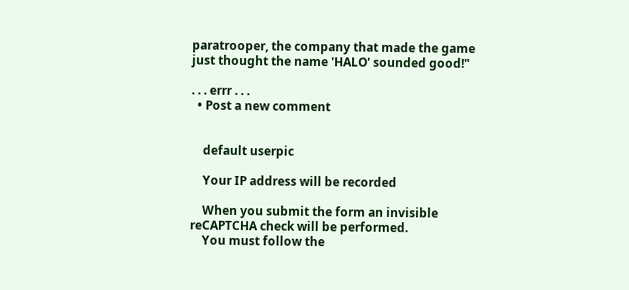paratrooper, the company that made the game just thought the name 'HALO' sounded good!"

. . . errr . . .
  • Post a new comment


    default userpic

    Your IP address will be recorded

    When you submit the form an invisible reCAPTCHA check will be performed.
    You must follow the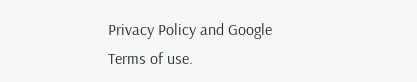Privacy Policy and Google Terms of use.